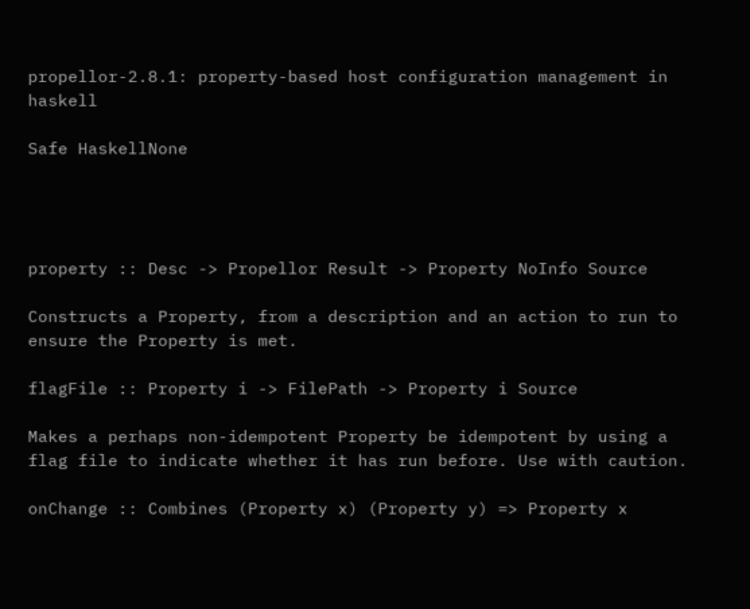propellor-2.8.1: property-based host configuration management in haskell

Safe HaskellNone




property :: Desc -> Propellor Result -> Property NoInfo Source

Constructs a Property, from a description and an action to run to ensure the Property is met.

flagFile :: Property i -> FilePath -> Property i Source

Makes a perhaps non-idempotent Property be idempotent by using a flag file to indicate whether it has run before. Use with caution.

onChange :: Combines (Property x) (Property y) => Property x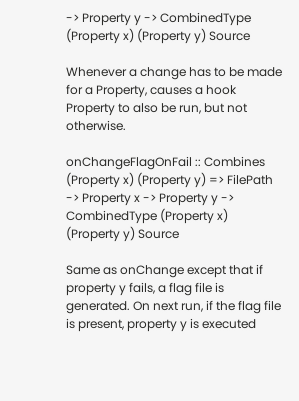-> Property y -> CombinedType (Property x) (Property y) Source

Whenever a change has to be made for a Property, causes a hook Property to also be run, but not otherwise.

onChangeFlagOnFail :: Combines (Property x) (Property y) => FilePath -> Property x -> Property y -> CombinedType (Property x) (Property y) Source

Same as onChange except that if property y fails, a flag file is generated. On next run, if the flag file is present, property y is executed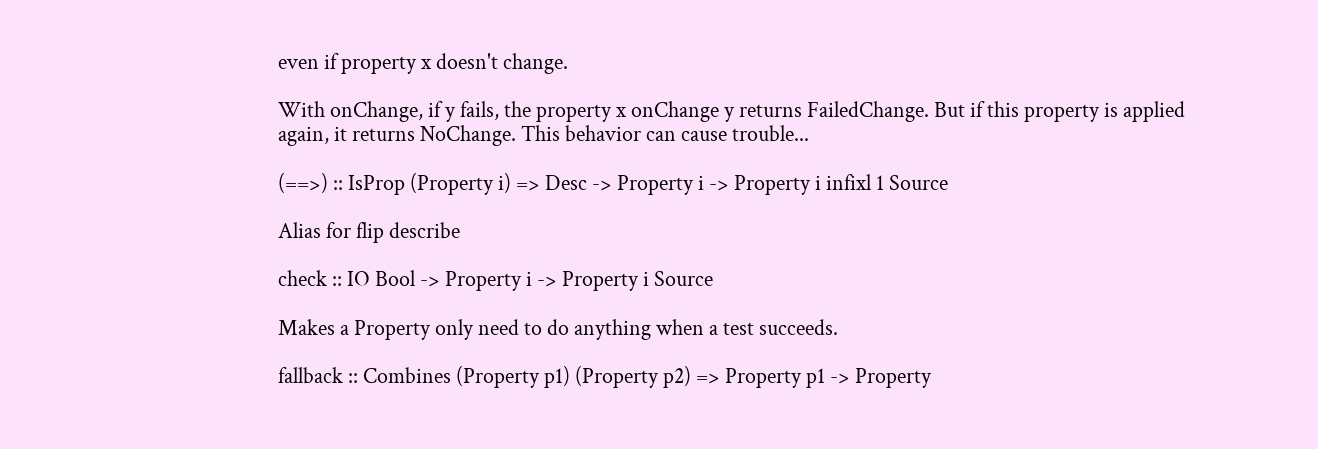even if property x doesn't change.

With onChange, if y fails, the property x onChange y returns FailedChange. But if this property is applied again, it returns NoChange. This behavior can cause trouble...

(==>) :: IsProp (Property i) => Desc -> Property i -> Property i infixl 1 Source

Alias for flip describe

check :: IO Bool -> Property i -> Property i Source

Makes a Property only need to do anything when a test succeeds.

fallback :: Combines (Property p1) (Property p2) => Property p1 -> Property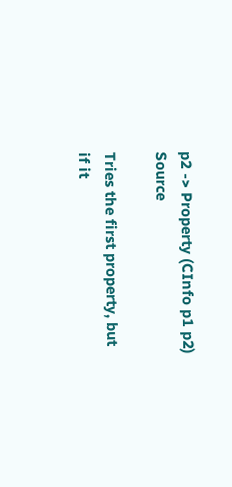p2 -> Property (CInfo p1 p2) Source

Tries the first property, but if it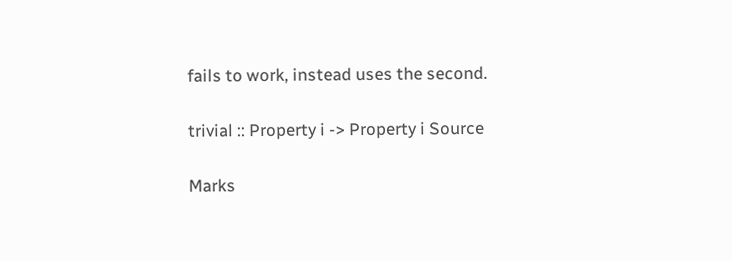fails to work, instead uses the second.

trivial :: Property i -> Property i Source

Marks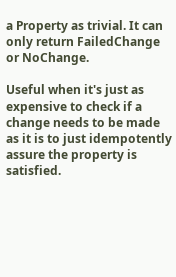a Property as trivial. It can only return FailedChange or NoChange.

Useful when it's just as expensive to check if a change needs to be made as it is to just idempotently assure the property is satisfied.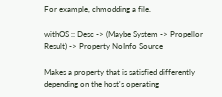For example, chmodding a file.

withOS :: Desc -> (Maybe System -> Propellor Result) -> Property NoInfo Source

Makes a property that is satisfied differently depending on the host's operating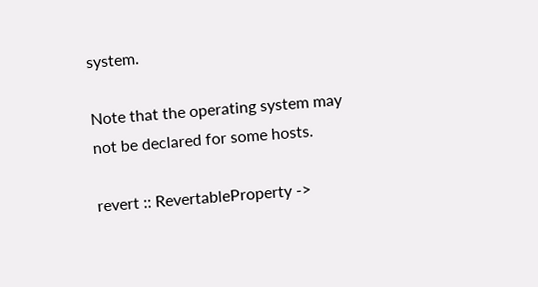system.

Note that the operating system may not be declared for some hosts.

revert :: RevertableProperty ->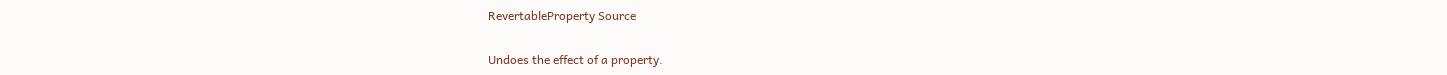RevertableProperty Source

Undoes the effect of a property.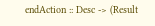endAction :: Desc -> (Result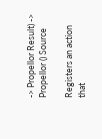-> Propellor Result) -> Propellor () Source

Registers an action that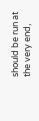should be run at the very end,